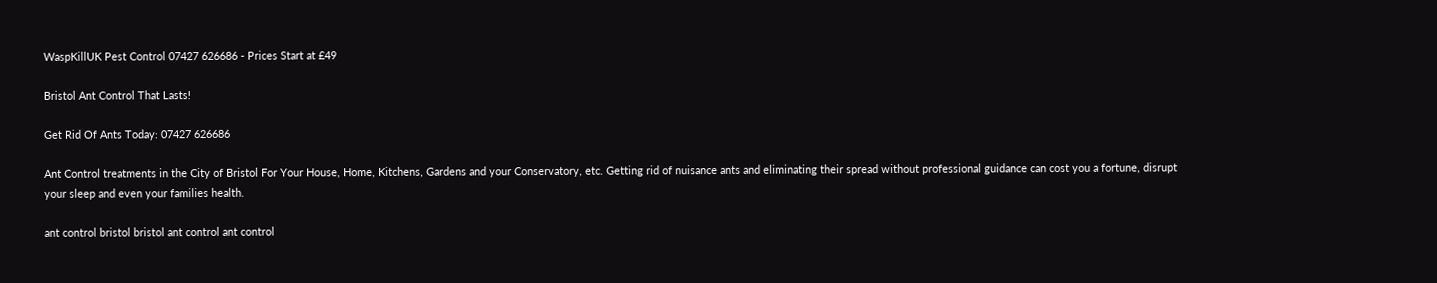WaspKillUK Pest Control 07427 626686 - Prices Start at £49

Bristol Ant Control That Lasts!

Get Rid Of Ants Today: 07427 626686

Ant Control treatments in the City of Bristol For Your House, Home, Kitchens, Gardens and your Conservatory, etc. Getting rid of nuisance ants and eliminating their spread without professional guidance can cost you a fortune, disrupt your sleep and even your families health.

ant control bristol bristol ant control ant control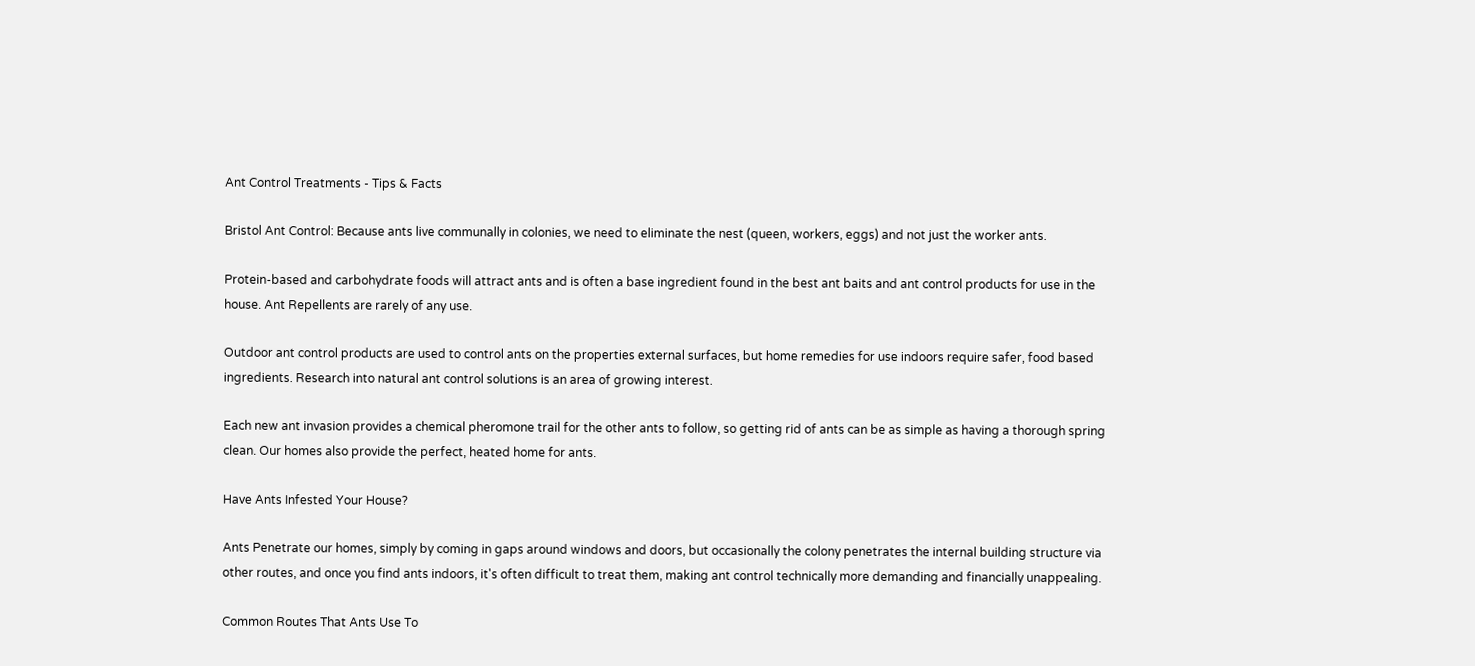Ant Control Treatments - Tips & Facts

Bristol Ant Control: Because ants live communally in colonies, we need to eliminate the nest (queen, workers, eggs) and not just the worker ants.

Protein-based and carbohydrate foods will attract ants and is often a base ingredient found in the best ant baits and ant control products for use in the house. Ant Repellents are rarely of any use.

Outdoor ant control products are used to control ants on the properties external surfaces, but home remedies for use indoors require safer, food based ingredients. Research into natural ant control solutions is an area of growing interest.

Each new ant invasion provides a chemical pheromone trail for the other ants to follow, so getting rid of ants can be as simple as having a thorough spring clean. Our homes also provide the perfect, heated home for ants.

Have Ants Infested Your House?

Ants Penetrate our homes, simply by coming in gaps around windows and doors, but occasionally the colony penetrates the internal building structure via other routes, and once you find ants indoors, it's often difficult to treat them, making ant control technically more demanding and financially unappealing.

Common Routes That Ants Use To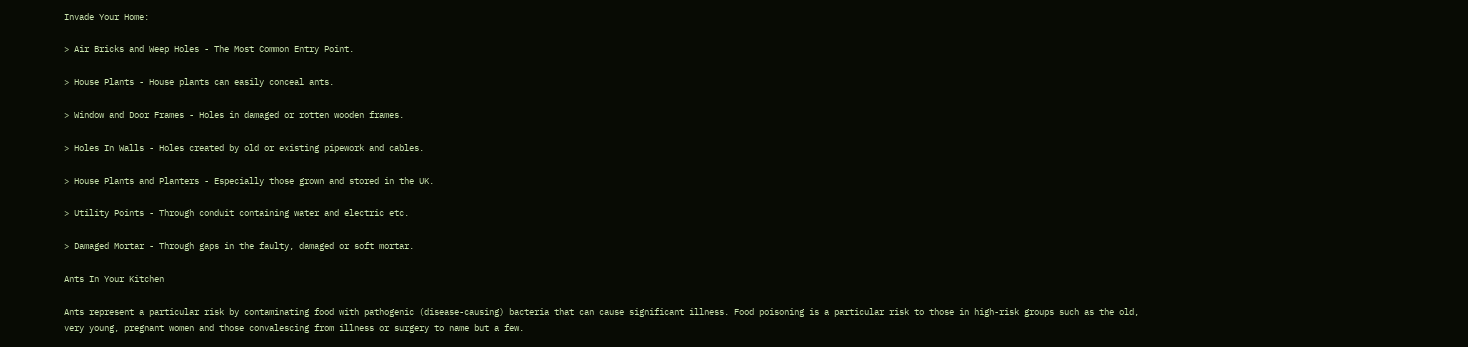Invade Your Home:

> Air Bricks and Weep Holes - The Most Common Entry Point.

> House Plants - House plants can easily conceal ants.

> Window and Door Frames - Holes in damaged or rotten wooden frames.

> Holes In Walls - Holes created by old or existing pipework and cables.

> House Plants and Planters - Especially those grown and stored in the UK.

> Utility Points - Through conduit containing water and electric etc.

> Damaged Mortar - Through gaps in the faulty, damaged or soft mortar.

Ants In Your Kitchen

Ants represent a particular risk by contaminating food with pathogenic (disease-causing) bacteria that can cause significant illness. Food poisoning is a particular risk to those in high-risk groups such as the old, very young, pregnant women and those convalescing from illness or surgery to name but a few.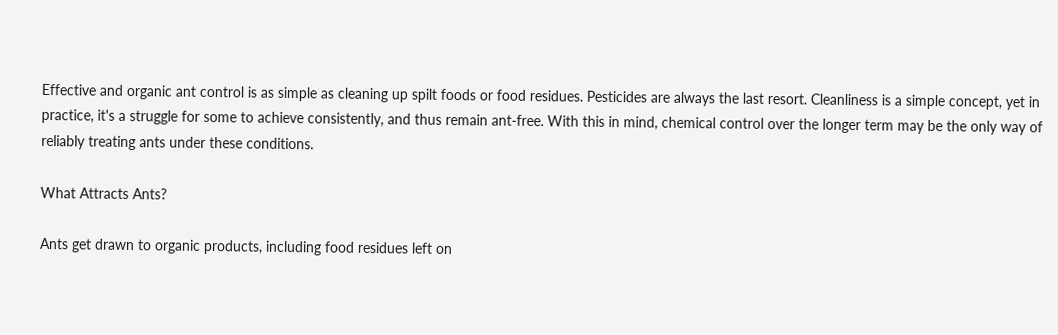Effective and organic ant control is as simple as cleaning up spilt foods or food residues. Pesticides are always the last resort. Cleanliness is a simple concept, yet in practice, it's a struggle for some to achieve consistently, and thus remain ant-free. With this in mind, chemical control over the longer term may be the only way of reliably treating ants under these conditions.

What Attracts Ants?

Ants get drawn to organic products, including food residues left on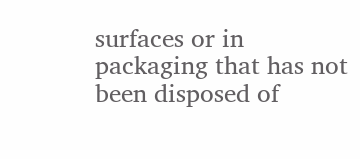surfaces or in packaging that has not been disposed of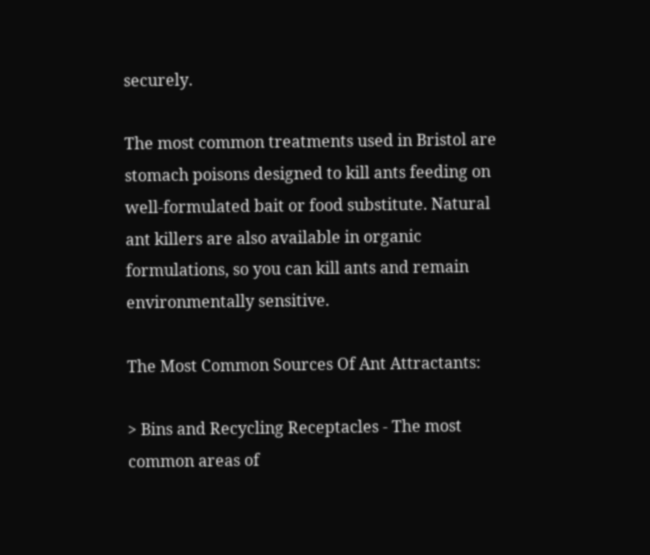securely.

The most common treatments used in Bristol are stomach poisons designed to kill ants feeding on well-formulated bait or food substitute. Natural ant killers are also available in organic formulations, so you can kill ants and remain environmentally sensitive.

The Most Common Sources Of Ant Attractants:

> Bins and Recycling Receptacles - The most common areas of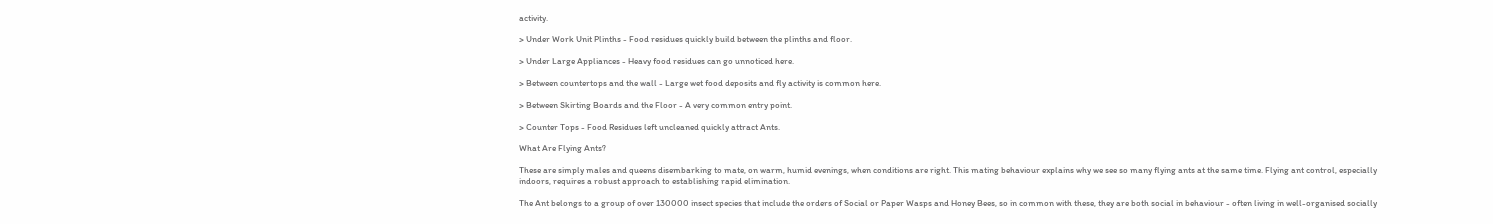activity.

> Under Work Unit Plinths - Food residues quickly build between the plinths and floor.

> Under Large Appliances - Heavy food residues can go unnoticed here.

> Between countertops and the wall - Large wet food deposits and fly activity is common here.

> Between Skirting Boards and the Floor - A very common entry point.

> Counter Tops - Food Residues left uncleaned quickly attract Ants.

What Are Flying Ants?

These are simply males and queens disembarking to mate, on warm, humid evenings, when conditions are right. This mating behaviour explains why we see so many flying ants at the same time. Flying ant control, especially indoors, requires a robust approach to establishing rapid elimination.

The Ant belongs to a group of over 130000 insect species that include the orders of Social or Paper Wasps and Honey Bees, so in common with these, they are both social in behaviour - often living in well-organised socially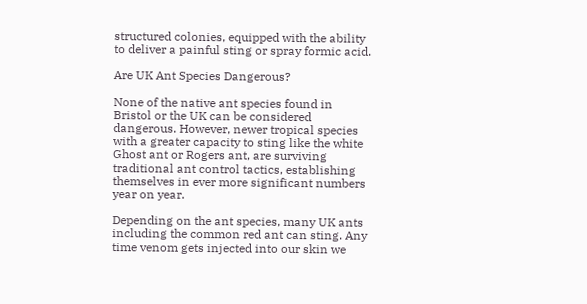structured colonies, equipped with the ability to deliver a painful sting or spray formic acid.

Are UK Ant Species Dangerous?

None of the native ant species found in Bristol or the UK can be considered dangerous. However, newer tropical species with a greater capacity to sting like the white Ghost ant or Rogers ant, are surviving traditional ant control tactics, establishing themselves in ever more significant numbers year on year.

Depending on the ant species, many UK ants including the common red ant can sting. Any time venom gets injected into our skin we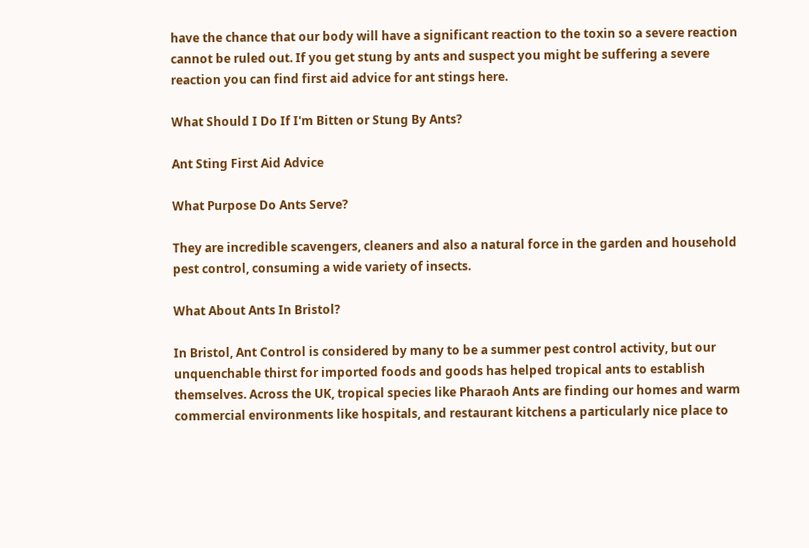have the chance that our body will have a significant reaction to the toxin so a severe reaction cannot be ruled out. If you get stung by ants and suspect you might be suffering a severe reaction you can find first aid advice for ant stings here.

What Should I Do If I'm Bitten or Stung By Ants?

Ant Sting First Aid Advice

What Purpose Do Ants Serve?

They are incredible scavengers, cleaners and also a natural force in the garden and household pest control, consuming a wide variety of insects.

What About Ants In Bristol?

In Bristol, Ant Control is considered by many to be a summer pest control activity, but our unquenchable thirst for imported foods and goods has helped tropical ants to establish themselves. Across the UK, tropical species like Pharaoh Ants are finding our homes and warm commercial environments like hospitals, and restaurant kitchens a particularly nice place to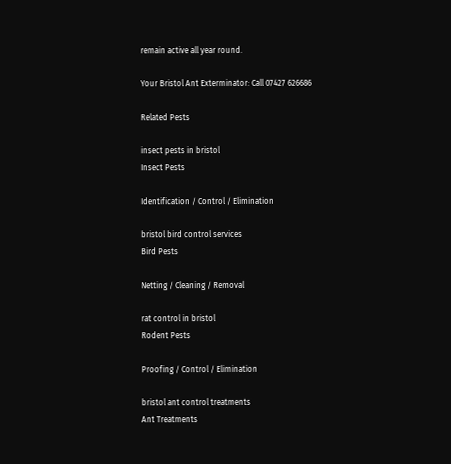remain active all year round.

Your Bristol Ant Exterminator: Call 07427 626686

Related Pests

insect pests in bristol
Insect Pests

Identification / Control / Elimination

bristol bird control services
Bird Pests

Netting / Cleaning / Removal

rat control in bristol
Rodent Pests

Proofing / Control / Elimination

bristol ant control treatments
Ant Treatments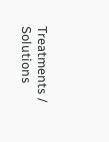Treatments / Solutions